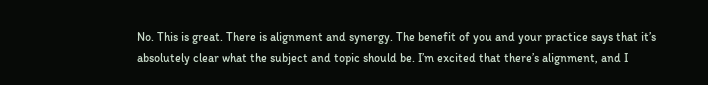No. This is great. There is alignment and synergy. The benefit of you and your practice says that it’s absolutely clear what the subject and topic should be. I’m excited that there’s alignment, and I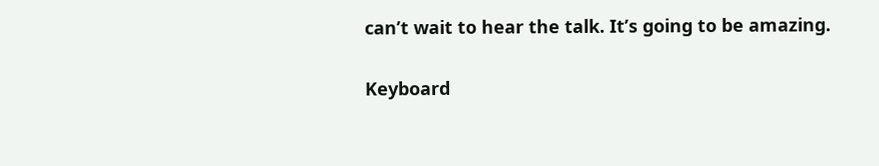can’t wait to hear the talk. It’s going to be amazing.

Keyboard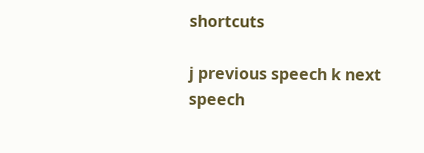shortcuts

j previous speech k next speech